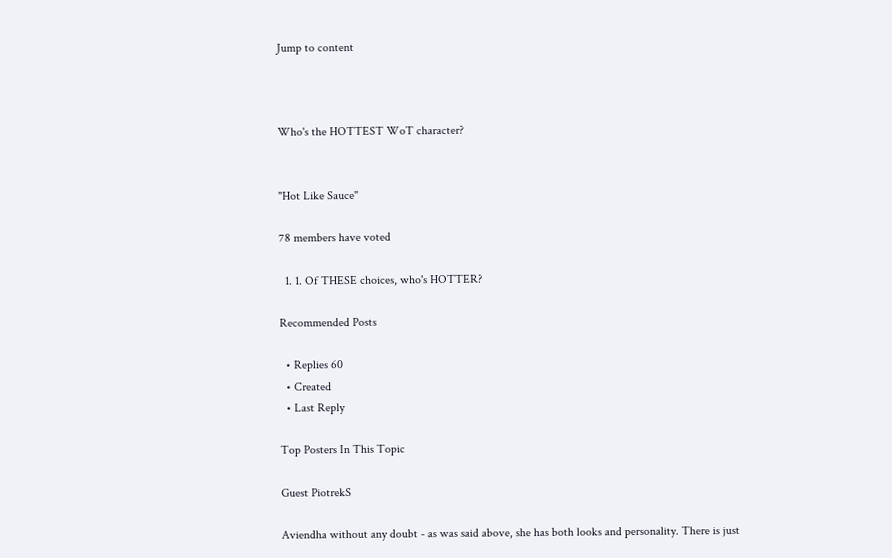Jump to content



Who's the HOTTEST WoT character?


"Hot Like Sauce"

78 members have voted

  1. 1. Of THESE choices, who's HOTTER?

Recommended Posts

  • Replies 60
  • Created
  • Last Reply

Top Posters In This Topic

Guest PiotrekS

Aviendha without any doubt - as was said above, she has both looks and personality. There is just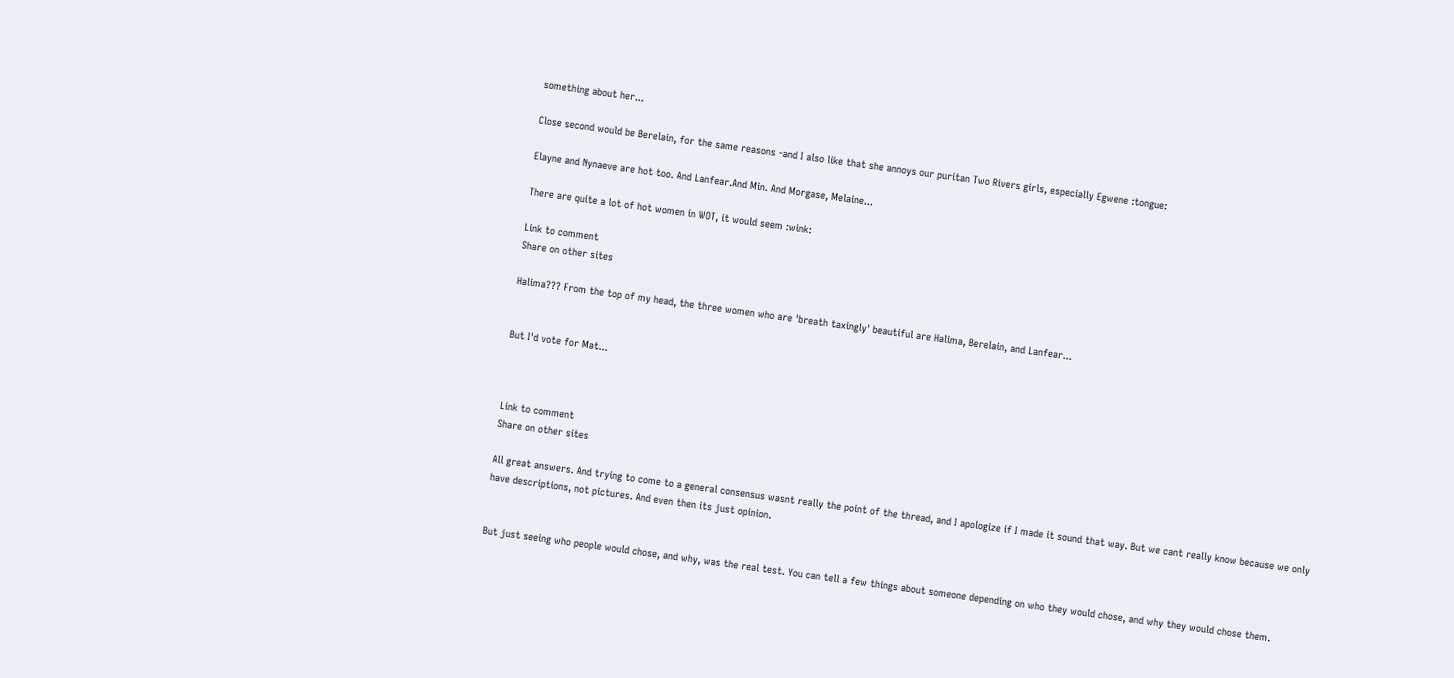something about her...

Close second would be Berelain, for the same reasons -and I also like that she annoys our puritan Two Rivers girls, especially Egwene :tongue:

Elayne and Nynaeve are hot too. And Lanfear.And Min. And Morgase, Melaine...

There are quite a lot of hot women in WOT, it would seem :wink:

Link to comment
Share on other sites

Halima??? From the top of my head, the three women who are 'breath taxingly' beautiful are Halima, Berelain, and Lanfear...


But I'd vote for Mat...



Link to comment
Share on other sites

All great answers. And trying to come to a general consensus wasnt really the point of the thread, and I apologize if I made it sound that way. But we cant really know because we only have descriptions, not pictures. And even then its just opinion.


But just seeing who people would chose, and why, was the real test. You can tell a few things about someone depending on who they would chose, and why they would chose them.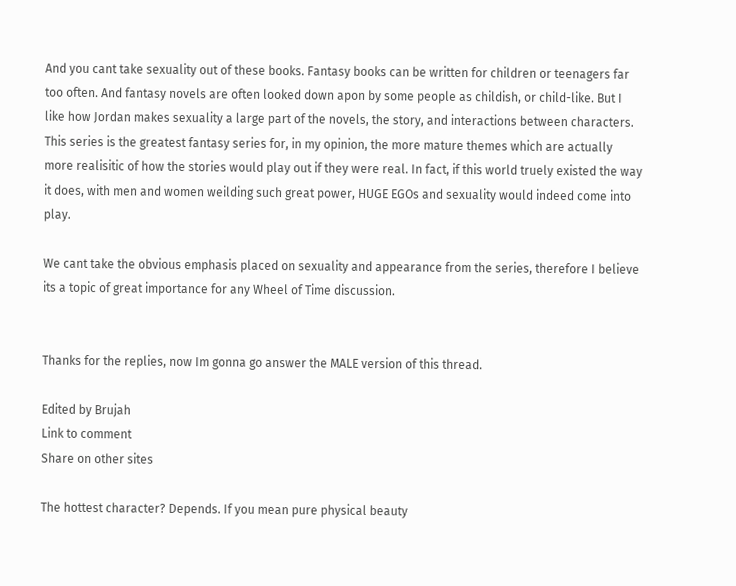And you cant take sexuality out of these books. Fantasy books can be written for children or teenagers far too often. And fantasy novels are often looked down apon by some people as childish, or child-like. But I like how Jordan makes sexuality a large part of the novels, the story, and interactions between characters. This series is the greatest fantasy series for, in my opinion, the more mature themes which are actually more realisitic of how the stories would play out if they were real. In fact, if this world truely existed the way it does, with men and women weilding such great power, HUGE EGOs and sexuality would indeed come into play.

We cant take the obvious emphasis placed on sexuality and appearance from the series, therefore I believe its a topic of great importance for any Wheel of Time discussion.


Thanks for the replies, now Im gonna go answer the MALE version of this thread.

Edited by Brujah
Link to comment
Share on other sites

The hottest character? Depends. If you mean pure physical beauty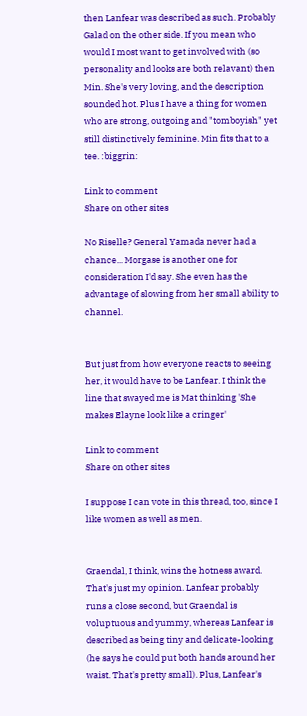then Lanfear was described as such. Probably Galad on the other side. If you mean who would I most want to get involved with (so personality and looks are both relavant) then Min. She's very loving, and the description sounded hot. Plus I have a thing for women who are strong, outgoing and "tomboyish" yet still distinctively feminine. Min fits that to a tee. :biggrin:

Link to comment
Share on other sites

No Riselle? General Yamada never had a chance... Morgase is another one for consideration I'd say. She even has the advantage of slowing from her small ability to channel.


But just from how everyone reacts to seeing her, it would have to be Lanfear. I think the line that swayed me is Mat thinking 'She makes Elayne look like a cringer'

Link to comment
Share on other sites

I suppose I can vote in this thread, too, since I like women as well as men.


Graendal, I think, wins the hotness award. That's just my opinion. Lanfear probably runs a close second, but Graendal is voluptuous and yummy, whereas Lanfear is described as being tiny and delicate-looking (he says he could put both hands around her waist. That's pretty small). Plus, Lanfear's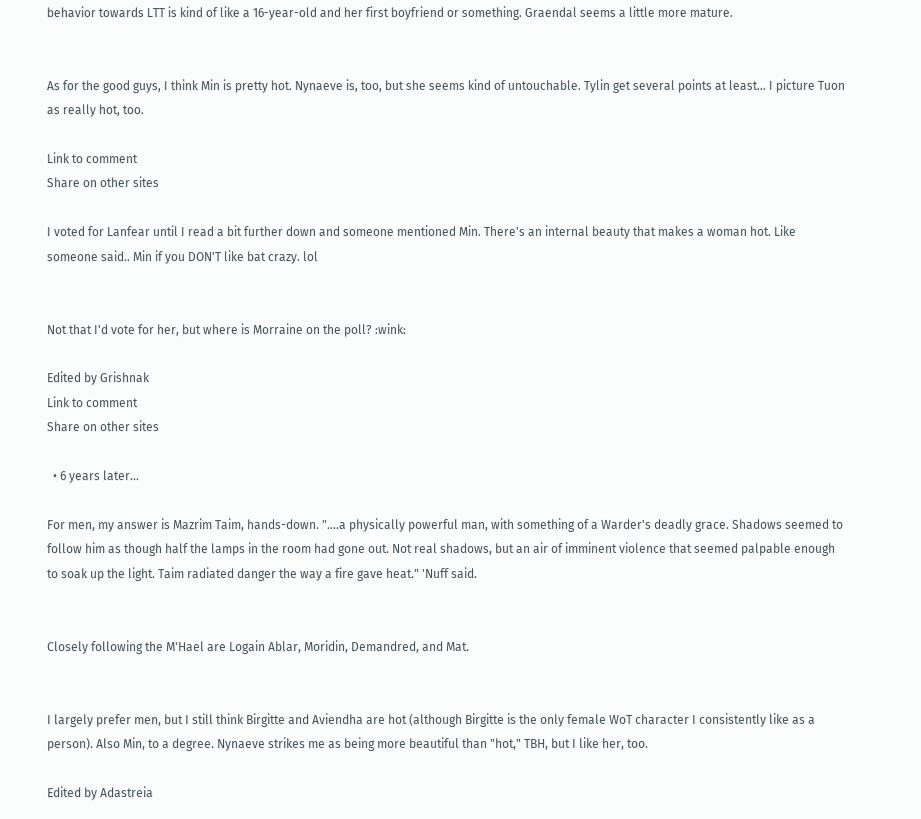behavior towards LTT is kind of like a 16-year-old and her first boyfriend or something. Graendal seems a little more mature.


As for the good guys, I think Min is pretty hot. Nynaeve is, too, but she seems kind of untouchable. Tylin get several points at least... I picture Tuon as really hot, too.

Link to comment
Share on other sites

I voted for Lanfear until I read a bit further down and someone mentioned Min. There's an internal beauty that makes a woman hot. Like someone said.. Min if you DON'T like bat crazy. lol


Not that I'd vote for her, but where is Morraine on the poll? :wink:

Edited by Grishnak
Link to comment
Share on other sites

  • 6 years later...

For men, my answer is Mazrim Taim, hands-down. "....a physically powerful man, with something of a Warder's deadly grace. Shadows seemed to follow him as though half the lamps in the room had gone out. Not real shadows, but an air of imminent violence that seemed palpable enough to soak up the light. Taim radiated danger the way a fire gave heat." 'Nuff said.


Closely following the M'Hael are Logain Ablar, Moridin, Demandred, and Mat.


I largely prefer men, but I still think Birgitte and Aviendha are hot (although Birgitte is the only female WoT character I consistently like as a person). Also Min, to a degree. Nynaeve strikes me as being more beautiful than "hot," TBH, but I like her, too.

Edited by Adastreia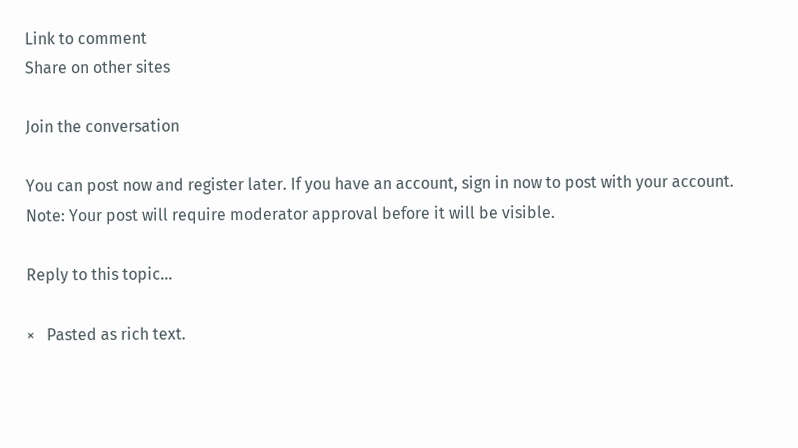Link to comment
Share on other sites

Join the conversation

You can post now and register later. If you have an account, sign in now to post with your account.
Note: Your post will require moderator approval before it will be visible.

Reply to this topic...

×   Pasted as rich text.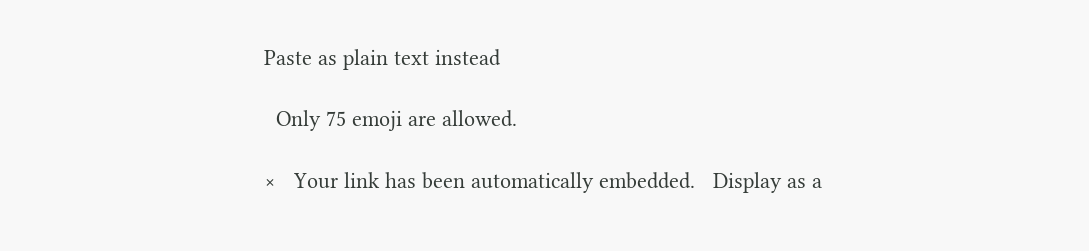Paste as plain text instead

  Only 75 emoji are allowed.

×   Your link has been automatically embedded.   Display as a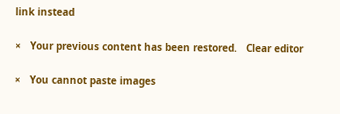link instead

×   Your previous content has been restored.   Clear editor

×   You cannot paste images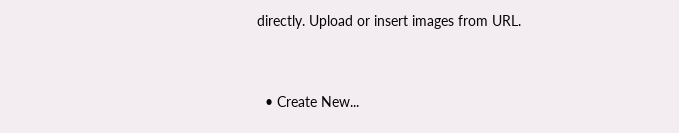directly. Upload or insert images from URL.


  • Create New...